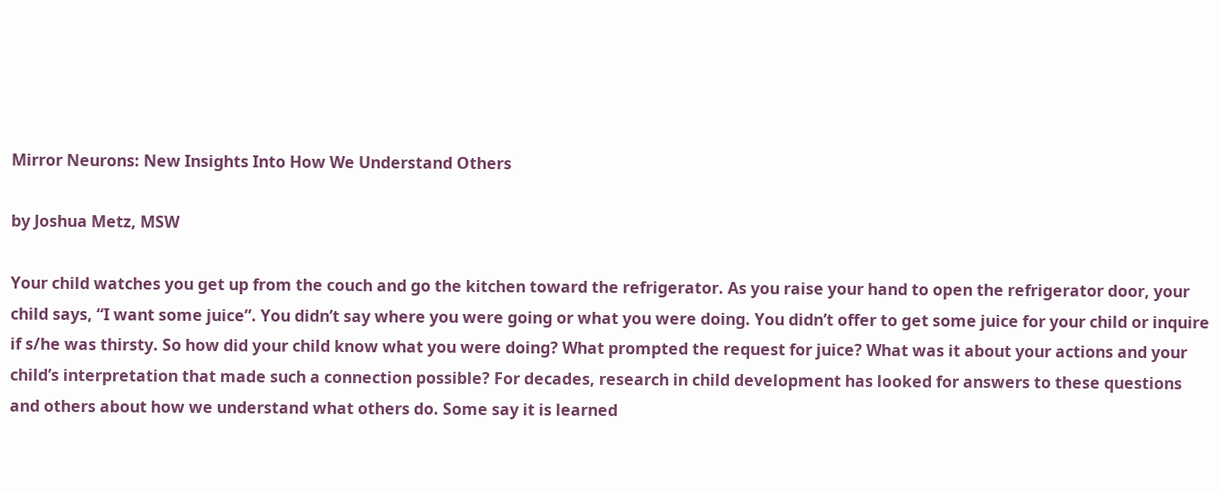Mirror Neurons: New Insights Into How We Understand Others

by Joshua Metz, MSW

Your child watches you get up from the couch and go the kitchen toward the refrigerator. As you raise your hand to open the refrigerator door, your child says, “I want some juice”. You didn’t say where you were going or what you were doing. You didn’t offer to get some juice for your child or inquire if s/he was thirsty. So how did your child know what you were doing? What prompted the request for juice? What was it about your actions and your child’s interpretation that made such a connection possible? For decades, research in child development has looked for answers to these questions and others about how we understand what others do. Some say it is learned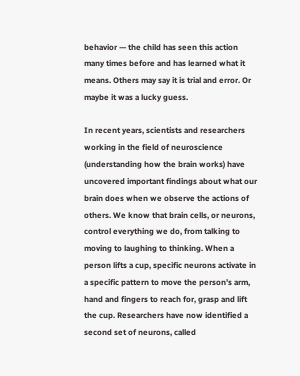behavior — the child has seen this action many times before and has learned what it means. Others may say it is trial and error. Or maybe it was a lucky guess.

In recent years, scientists and researchers working in the field of neuroscience (understanding how the brain works) have uncovered important findings about what our brain does when we observe the actions of others. We know that brain cells, or neurons, control everything we do, from talking to moving to laughing to thinking. When a person lifts a cup, specific neurons activate in a specific pattern to move the person’s arm, hand and fingers to reach for, grasp and lift the cup. Researchers have now identified a second set of neurons, called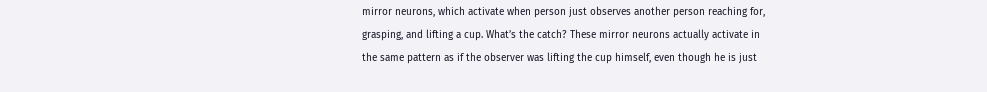mirror neurons, which activate when person just observes another person reaching for, grasping, and lifting a cup. What’s the catch? These mirror neurons actually activate in the same pattern as if the observer was lifting the cup himself, even though he is just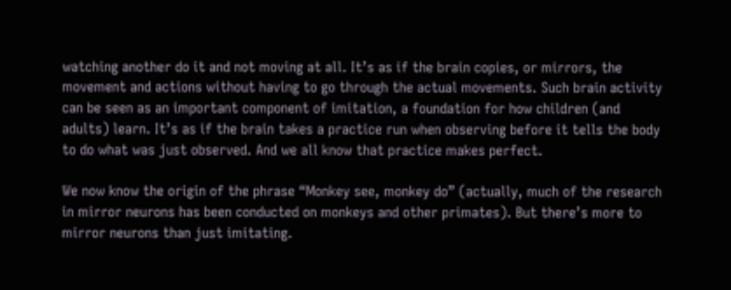watching another do it and not moving at all. It’s as if the brain copies, or mirrors, the movement and actions without having to go through the actual movements. Such brain activity can be seen as an important component of imitation, a foundation for how children (and adults) learn. It’s as if the brain takes a practice run when observing before it tells the body to do what was just observed. And we all know that practice makes perfect.

We now know the origin of the phrase “Monkey see, monkey do” (actually, much of the research in mirror neurons has been conducted on monkeys and other primates). But there’s more to mirror neurons than just imitating.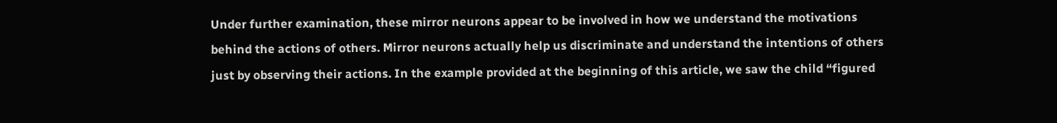Under further examination, these mirror neurons appear to be involved in how we understand the motivations behind the actions of others. Mirror neurons actually help us discriminate and understand the intentions of others just by observing their actions. In the example provided at the beginning of this article, we saw the child “figured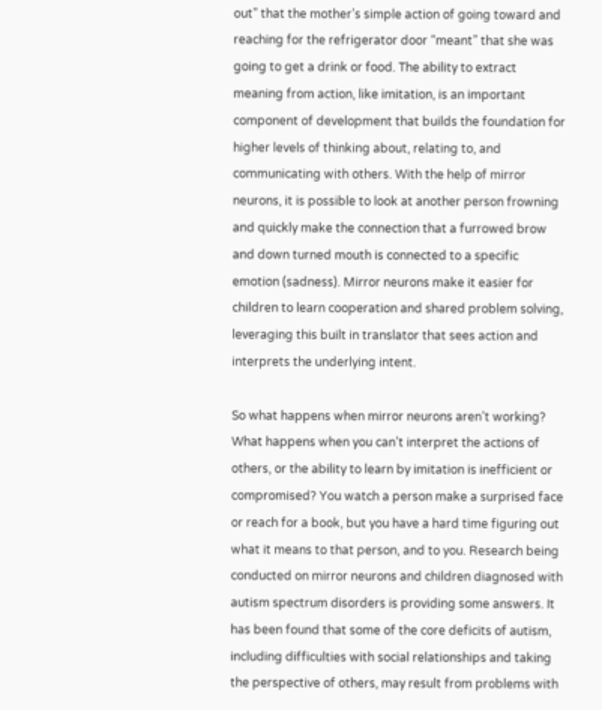out” that the mother’s simple action of going toward and reaching for the refrigerator door “meant” that she was going to get a drink or food. The ability to extract meaning from action, like imitation, is an important component of development that builds the foundation for higher levels of thinking about, relating to, and communicating with others. With the help of mirror neurons, it is possible to look at another person frowning and quickly make the connection that a furrowed brow and down turned mouth is connected to a specific emotion (sadness). Mirror neurons make it easier for children to learn cooperation and shared problem solving, leveraging this built in translator that sees action and interprets the underlying intent.

So what happens when mirror neurons aren’t working? What happens when you can’t interpret the actions of others, or the ability to learn by imitation is inefficient or compromised? You watch a person make a surprised face or reach for a book, but you have a hard time figuring out what it means to that person, and to you. Research being conducted on mirror neurons and children diagnosed with autism spectrum disorders is providing some answers. It has been found that some of the core deficits of autism, including difficulties with social relationships and taking the perspective of others, may result from problems with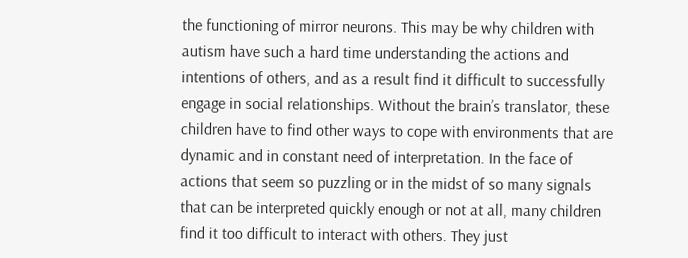the functioning of mirror neurons. This may be why children with autism have such a hard time understanding the actions and intentions of others, and as a result find it difficult to successfully engage in social relationships. Without the brain’s translator, these children have to find other ways to cope with environments that are dynamic and in constant need of interpretation. In the face of actions that seem so puzzling or in the midst of so many signals that can be interpreted quickly enough or not at all, many children find it too difficult to interact with others. They just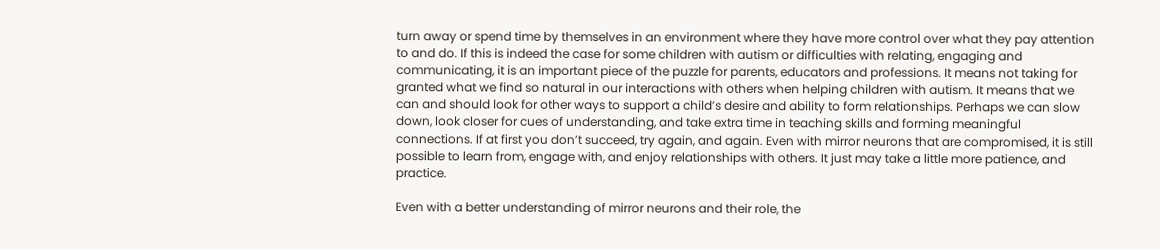turn away or spend time by themselves in an environment where they have more control over what they pay attention to and do. If this is indeed the case for some children with autism or difficulties with relating, engaging and communicating, it is an important piece of the puzzle for parents, educators and professions. It means not taking for granted what we find so natural in our interactions with others when helping children with autism. It means that we can and should look for other ways to support a child’s desire and ability to form relationships. Perhaps we can slow down, look closer for cues of understanding, and take extra time in teaching skills and forming meaningful connections. If at first you don’t succeed, try again, and again. Even with mirror neurons that are compromised, it is still possible to learn from, engage with, and enjoy relationships with others. It just may take a little more patience, and practice.

Even with a better understanding of mirror neurons and their role, the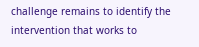challenge remains to identify the intervention that works to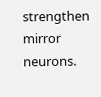strengthen mirror neurons.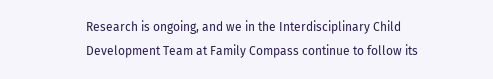Research is ongoing, and we in the Interdisciplinary Child Development Team at Family Compass continue to follow its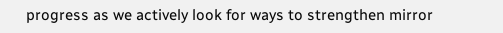progress as we actively look for ways to strengthen mirror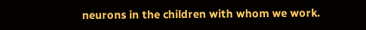neurons in the children with whom we work.